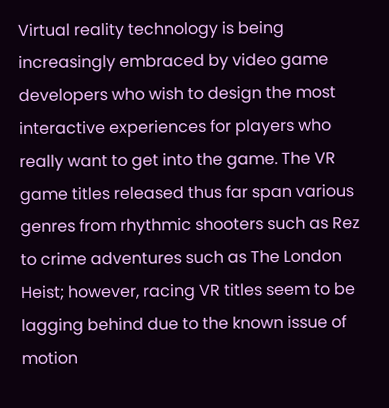Virtual reality technology is being increasingly embraced by video game developers who wish to design the most interactive experiences for players who really want to get into the game. The VR game titles released thus far span various genres from rhythmic shooters such as Rez to crime adventures such as The London Heist; however, racing VR titles seem to be lagging behind due to the known issue of motion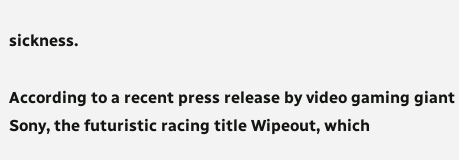sickness.

According to a recent press release by video gaming giant Sony, the futuristic racing title Wipeout, which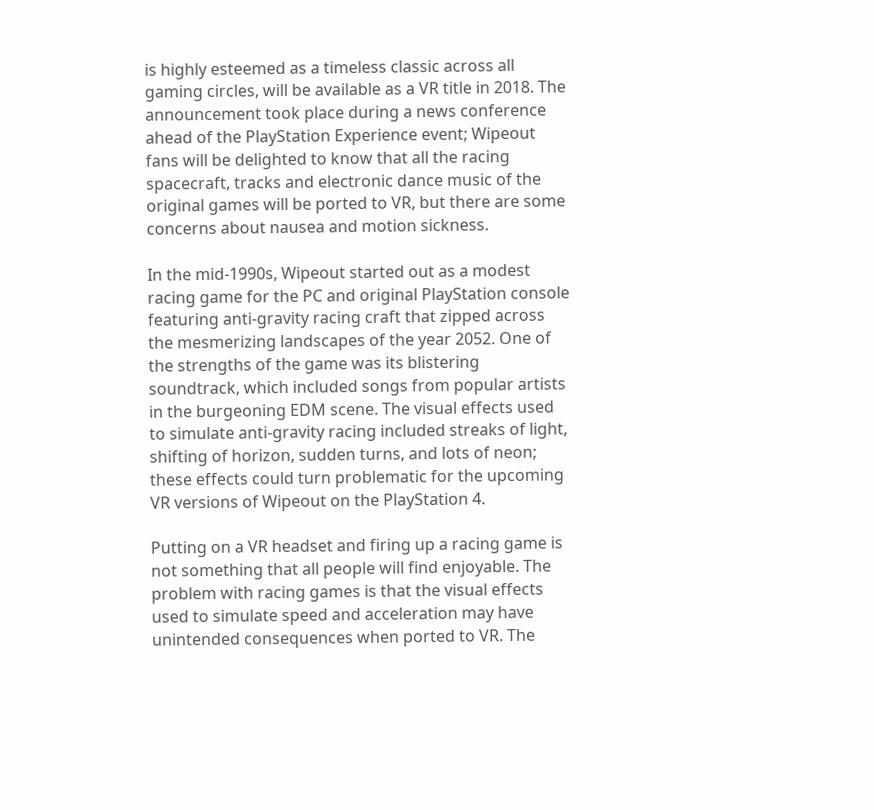is highly esteemed as a timeless classic across all gaming circles, will be available as a VR title in 2018. The announcement took place during a news conference ahead of the PlayStation Experience event; Wipeout fans will be delighted to know that all the racing spacecraft, tracks and electronic dance music of the original games will be ported to VR, but there are some concerns about nausea and motion sickness.

In the mid-1990s, Wipeout started out as a modest racing game for the PC and original PlayStation console featuring anti-gravity racing craft that zipped across the mesmerizing landscapes of the year 2052. One of the strengths of the game was its blistering soundtrack, which included songs from popular artists in the burgeoning EDM scene. The visual effects used to simulate anti-gravity racing included streaks of light, shifting of horizon, sudden turns, and lots of neon; these effects could turn problematic for the upcoming VR versions of Wipeout on the PlayStation 4.

Putting on a VR headset and firing up a racing game is not something that all people will find enjoyable. The problem with racing games is that the visual effects used to simulate speed and acceleration may have unintended consequences when ported to VR. The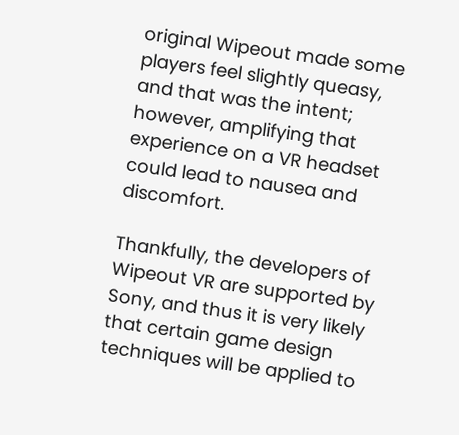original Wipeout made some players feel slightly queasy, and that was the intent; however, amplifying that experience on a VR headset could lead to nausea and discomfort.

Thankfully, the developers of Wipeout VR are supported by Sony, and thus it is very likely that certain game design techniques will be applied to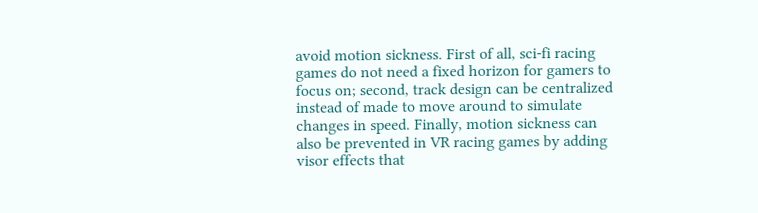avoid motion sickness. First of all, sci-fi racing games do not need a fixed horizon for gamers to focus on; second, track design can be centralized instead of made to move around to simulate changes in speed. Finally, motion sickness can also be prevented in VR racing games by adding visor effects that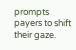prompts payers to shift their gaze.